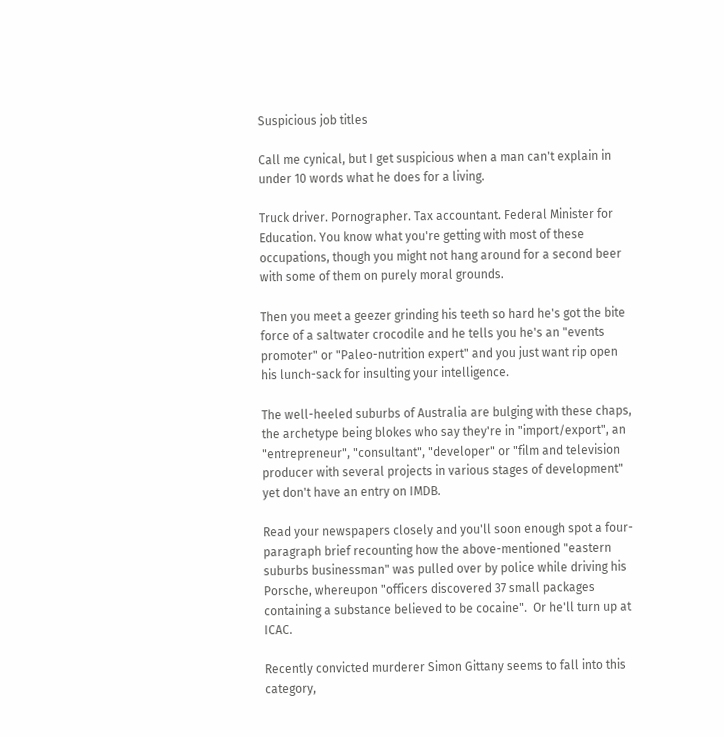Suspicious job titles

Call me cynical, but I get suspicious when a man can't explain in under 10 words what he does for a living.

Truck driver. Pornographer. Tax accountant. Federal Minister for Education. You know what you're getting with most of these occupations, though you might not hang around for a second beer with some of them on purely moral grounds.

Then you meet a geezer grinding his teeth so hard he's got the bite force of a saltwater crocodile and he tells you he's an "events promoter" or "Paleo-nutrition expert" and you just want rip open his lunch-sack for insulting your intelligence.

The well-heeled suburbs of Australia are bulging with these chaps, the archetype being blokes who say they're in "import/export", an "entrepreneur", "consultant", "developer" or "film and television producer with several projects in various stages of development" yet don't have an entry on IMDB.

Read your newspapers closely and you'll soon enough spot a four-paragraph brief recounting how the above-mentioned "eastern suburbs businessman" was pulled over by police while driving his Porsche, whereupon "officers discovered 37 small packages containing a substance believed to be cocaine".  Or he'll turn up at ICAC.

Recently convicted murderer Simon Gittany seems to fall into this category,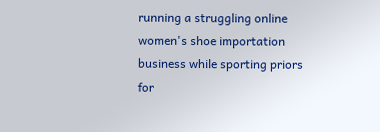running a struggling online women's shoe importation business while sporting priors for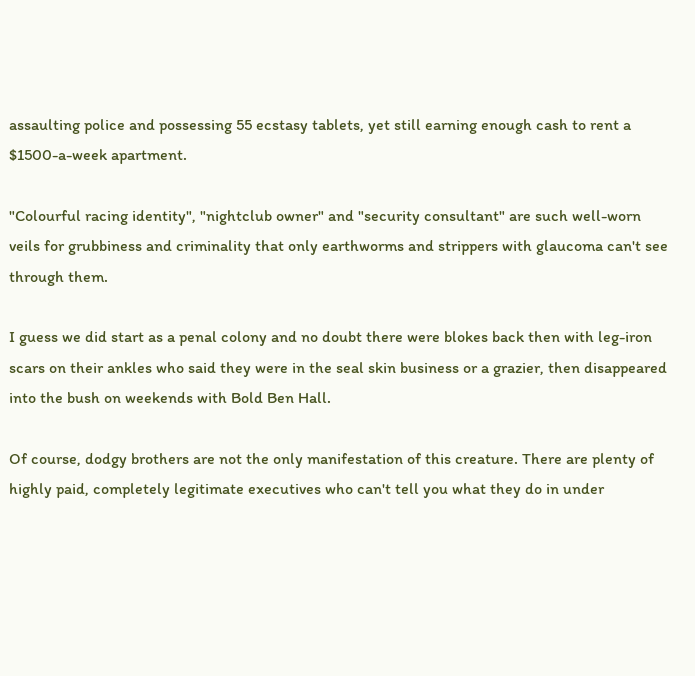assaulting police and possessing 55 ecstasy tablets, yet still earning enough cash to rent a $1500-a-week apartment.

"Colourful racing identity", "nightclub owner" and "security consultant" are such well-worn veils for grubbiness and criminality that only earthworms and strippers with glaucoma can't see through them.

I guess we did start as a penal colony and no doubt there were blokes back then with leg-iron scars on their ankles who said they were in the seal skin business or a grazier, then disappeared into the bush on weekends with Bold Ben Hall.

Of course, dodgy brothers are not the only manifestation of this creature. There are plenty of highly paid, completely legitimate executives who can't tell you what they do in under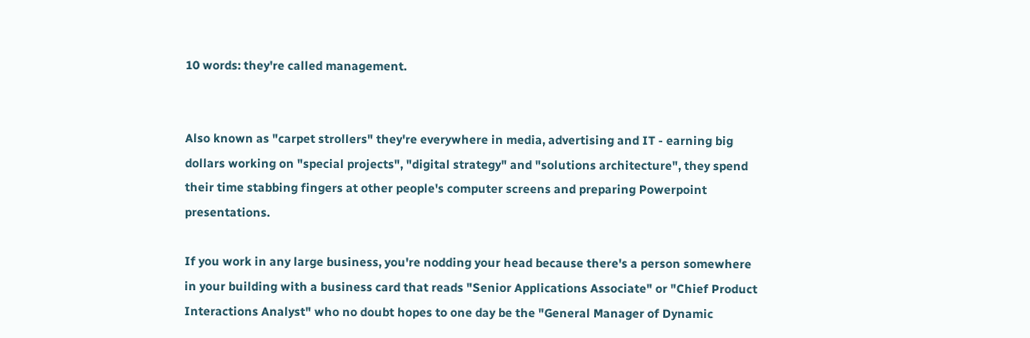10 words: they're called management.


Also known as "carpet strollers" they're everywhere in media, advertising and IT - earning big dollars working on "special projects", "digital strategy" and "solutions architecture", they spend their time stabbing fingers at other people's computer screens and preparing Powerpoint presentations.

If you work in any large business, you're nodding your head because there's a person somewhere in your building with a business card that reads "Senior Applications Associate" or "Chief Product Interactions Analyst" who no doubt hopes to one day be the "General Manager of Dynamic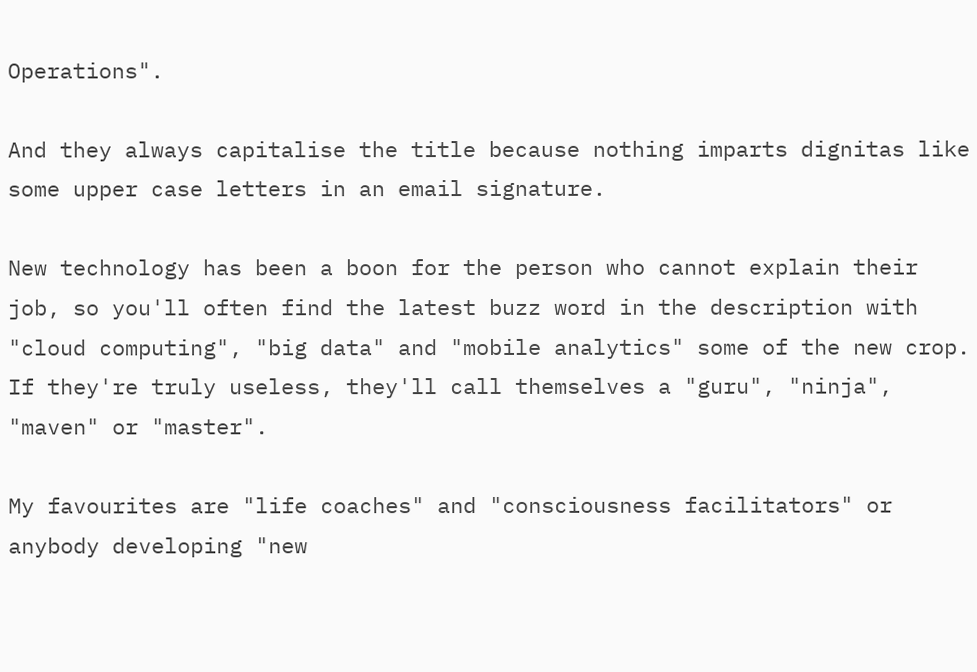Operations".

And they always capitalise the title because nothing imparts dignitas like some upper case letters in an email signature.

New technology has been a boon for the person who cannot explain their job, so you'll often find the latest buzz word in the description with "cloud computing", "big data" and "mobile analytics" some of the new crop. If they're truly useless, they'll call themselves a "guru", "ninja", "maven" or "master".

My favourites are "life coaches" and "consciousness facilitators" or anybody developing "new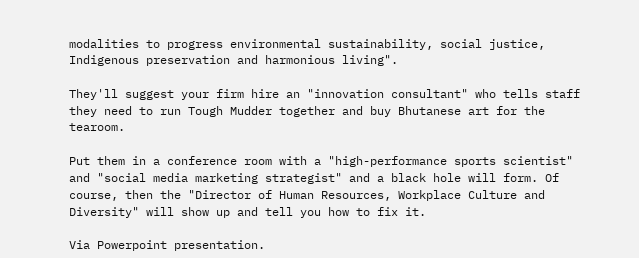modalities to progress environmental sustainability, social justice, Indigenous preservation and harmonious living".

They'll suggest your firm hire an "innovation consultant" who tells staff they need to run Tough Mudder together and buy Bhutanese art for the tearoom.

Put them in a conference room with a "high-performance sports scientist" and "social media marketing strategist" and a black hole will form. Of course, then the "Director of Human Resources, Workplace Culture and Diversity" will show up and tell you how to fix it.

Via Powerpoint presentation.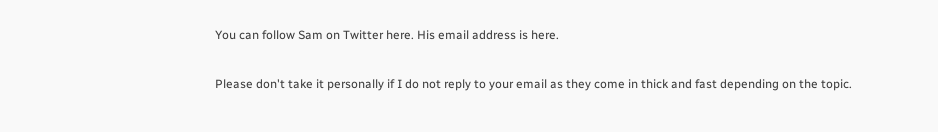You can follow Sam on Twitter here. His email address is here.

Please don't take it personally if I do not reply to your email as they come in thick and fast depending on the topic.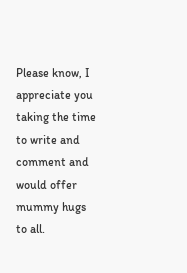Please know, I appreciate you taking the time to write and comment and would offer mummy hugs to all.